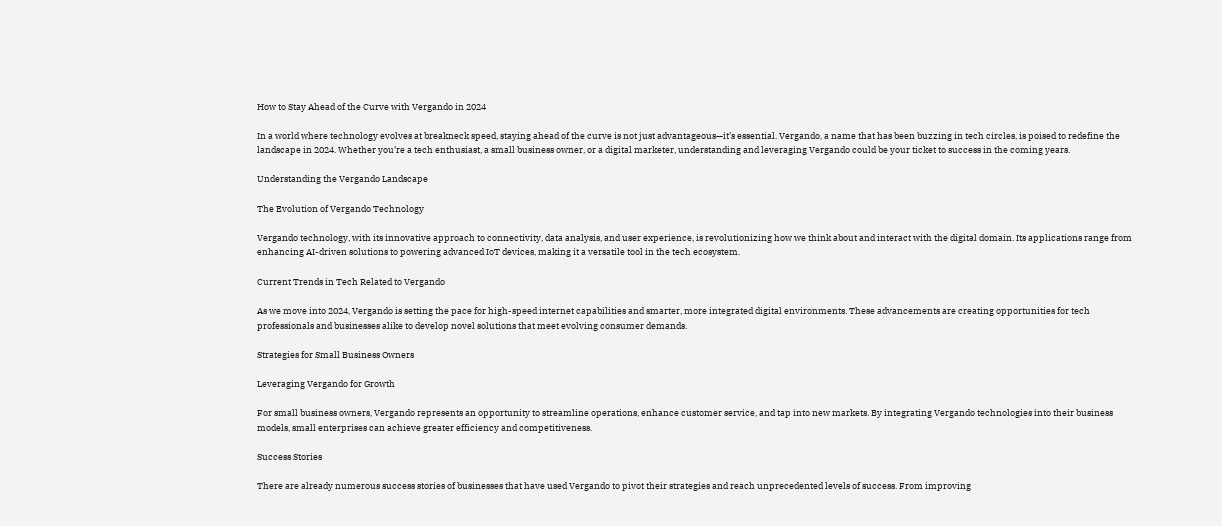How to Stay Ahead of the Curve with Vergando in 2024

In a world where technology evolves at breakneck speed, staying ahead of the curve is not just advantageous—it’s essential. Vergando, a name that has been buzzing in tech circles, is poised to redefine the landscape in 2024. Whether you’re a tech enthusiast, a small business owner, or a digital marketer, understanding and leveraging Vergando could be your ticket to success in the coming years.

Understanding the Vergando Landscape

The Evolution of Vergando Technology

Vergando technology, with its innovative approach to connectivity, data analysis, and user experience, is revolutionizing how we think about and interact with the digital domain. Its applications range from enhancing AI-driven solutions to powering advanced IoT devices, making it a versatile tool in the tech ecosystem.

Current Trends in Tech Related to Vergando

As we move into 2024, Vergando is setting the pace for high-speed internet capabilities and smarter, more integrated digital environments. These advancements are creating opportunities for tech professionals and businesses alike to develop novel solutions that meet evolving consumer demands.

Strategies for Small Business Owners

Leveraging Vergando for Growth

For small business owners, Vergando represents an opportunity to streamline operations, enhance customer service, and tap into new markets. By integrating Vergando technologies into their business models, small enterprises can achieve greater efficiency and competitiveness.

Success Stories

There are already numerous success stories of businesses that have used Vergando to pivot their strategies and reach unprecedented levels of success. From improving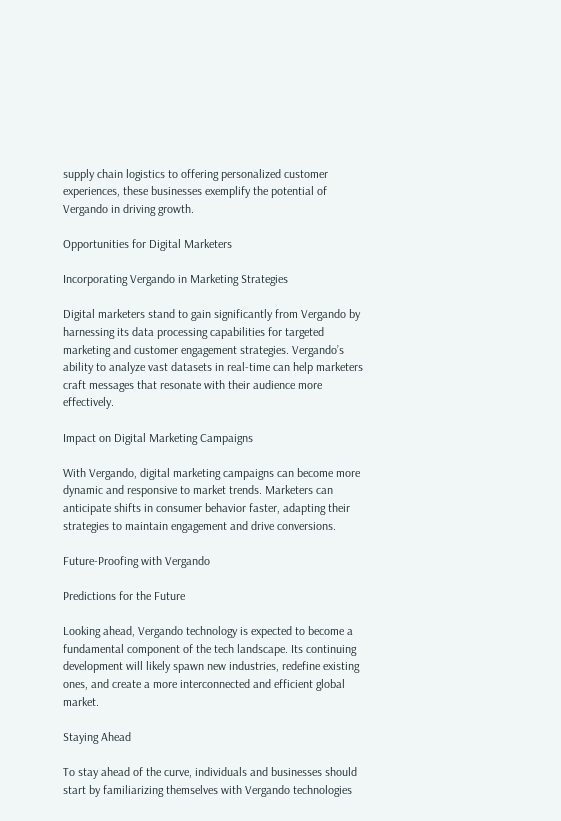supply chain logistics to offering personalized customer experiences, these businesses exemplify the potential of Vergando in driving growth.

Opportunities for Digital Marketers

Incorporating Vergando in Marketing Strategies

Digital marketers stand to gain significantly from Vergando by harnessing its data processing capabilities for targeted marketing and customer engagement strategies. Vergando’s ability to analyze vast datasets in real-time can help marketers craft messages that resonate with their audience more effectively.

Impact on Digital Marketing Campaigns

With Vergando, digital marketing campaigns can become more dynamic and responsive to market trends. Marketers can anticipate shifts in consumer behavior faster, adapting their strategies to maintain engagement and drive conversions.

Future-Proofing with Vergando

Predictions for the Future

Looking ahead, Vergando technology is expected to become a fundamental component of the tech landscape. Its continuing development will likely spawn new industries, redefine existing ones, and create a more interconnected and efficient global market.

Staying Ahead

To stay ahead of the curve, individuals and businesses should start by familiarizing themselves with Vergando technologies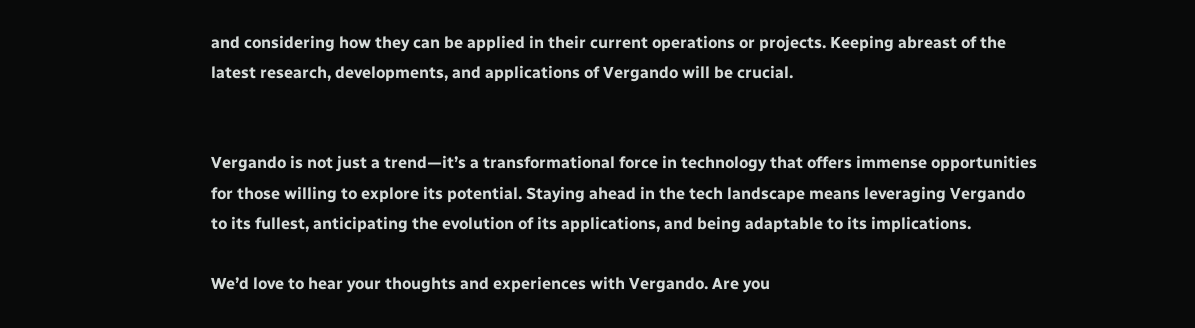and considering how they can be applied in their current operations or projects. Keeping abreast of the latest research, developments, and applications of Vergando will be crucial.


Vergando is not just a trend—it’s a transformational force in technology that offers immense opportunities for those willing to explore its potential. Staying ahead in the tech landscape means leveraging Vergando to its fullest, anticipating the evolution of its applications, and being adaptable to its implications.

We’d love to hear your thoughts and experiences with Vergando. Are you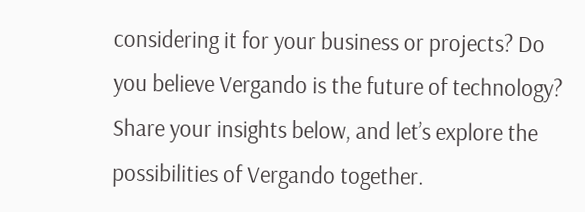considering it for your business or projects? Do you believe Vergando is the future of technology? Share your insights below, and let’s explore the possibilities of Vergando together.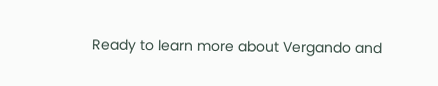Ready to learn more about Vergando and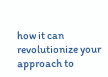how it can revolutionize your approach to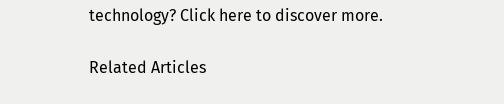technology? Click here to discover more.

Related Articles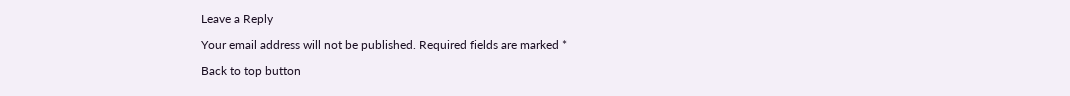Leave a Reply

Your email address will not be published. Required fields are marked *

Back to top button